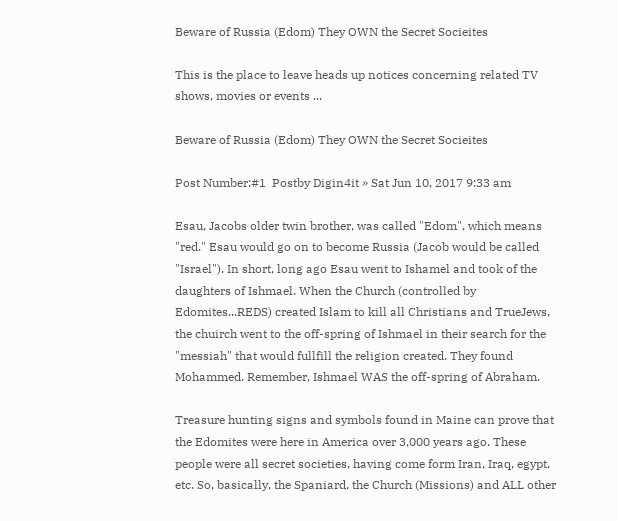Beware of Russia (Edom) They OWN the Secret Socieites

This is the place to leave heads up notices concerning related TV shows, movies or events ...

Beware of Russia (Edom) They OWN the Secret Socieites

Post Number:#1  Postby Digin4it » Sat Jun 10, 2017 9:33 am

Esau, Jacobs older twin brother, was called "Edom", which means "red." Esau would go on to become Russia (Jacob would be called "Israel"). In short, long ago Esau went to Ishamel and took of the daughters of Ishmael. When the Church (controlled by Edomites...REDS) created Islam to kill all Christians and TrueJews, the chuirch went to the off-spring of Ishmael in their search for the "messiah" that would fullfill the religion created. They found Mohammed. Remember, Ishmael WAS the off-spring of Abraham.

Treasure hunting signs and symbols found in Maine can prove that the Edomites were here in America over 3,000 years ago. These people were all secret societies, having come form Iran, Iraq, egypt, etc. So, basically, the Spaniard, the Church (Missions) and ALL other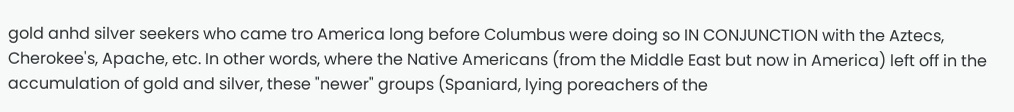gold anhd silver seekers who came tro America long before Columbus were doing so IN CONJUNCTION with the Aztecs, Cherokee's, Apache, etc. In other words, where the Native Americans (from the Middle East but now in America) left off in the accumulation of gold and silver, these "newer" groups (Spaniard, lying poreachers of the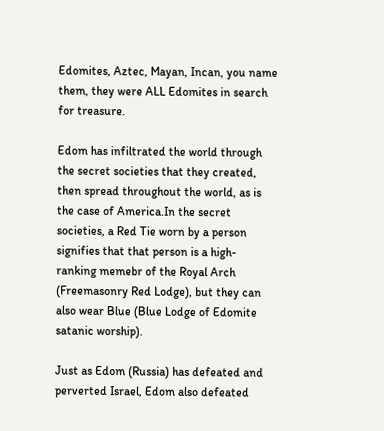Edomites, Aztec, Mayan, Incan, you name them, they were ALL Edomites in search for treasure.

Edom has infiltrated the world through the secret societies that they created, then spread throughout the world, as is the case of America.In the secret societies, a Red Tie worn by a person signifies that that person is a high-ranking memebr of the Royal Arch (Freemasonry Red Lodge), but they can also wear Blue (Blue Lodge of Edomite satanic worship).

Just as Edom (Russia) has defeated and perverted Israel, Edom also defeated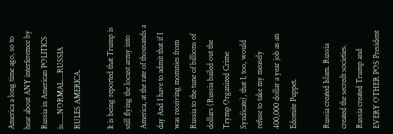America a long time ago, so to hear about ANY interferemce by Russia in American POLITICS is.....NORMAL....RUSSIA RULES AMERICA.

It is being reported that Trump is still flying the locust army into America, at the rate of thousands a day And I have to admit that if I was receiving momnies from Russia to the tune of billions of dollars (Russia bailed out the Trymp Organized Crime Syndicate), that I, too, would refuse to take my measely 400,000 dollar a year job as an Edomite Puppet.

Russia created Islam. Russia created the secredt societies. Russia created Trump and EVERY OTHER POS President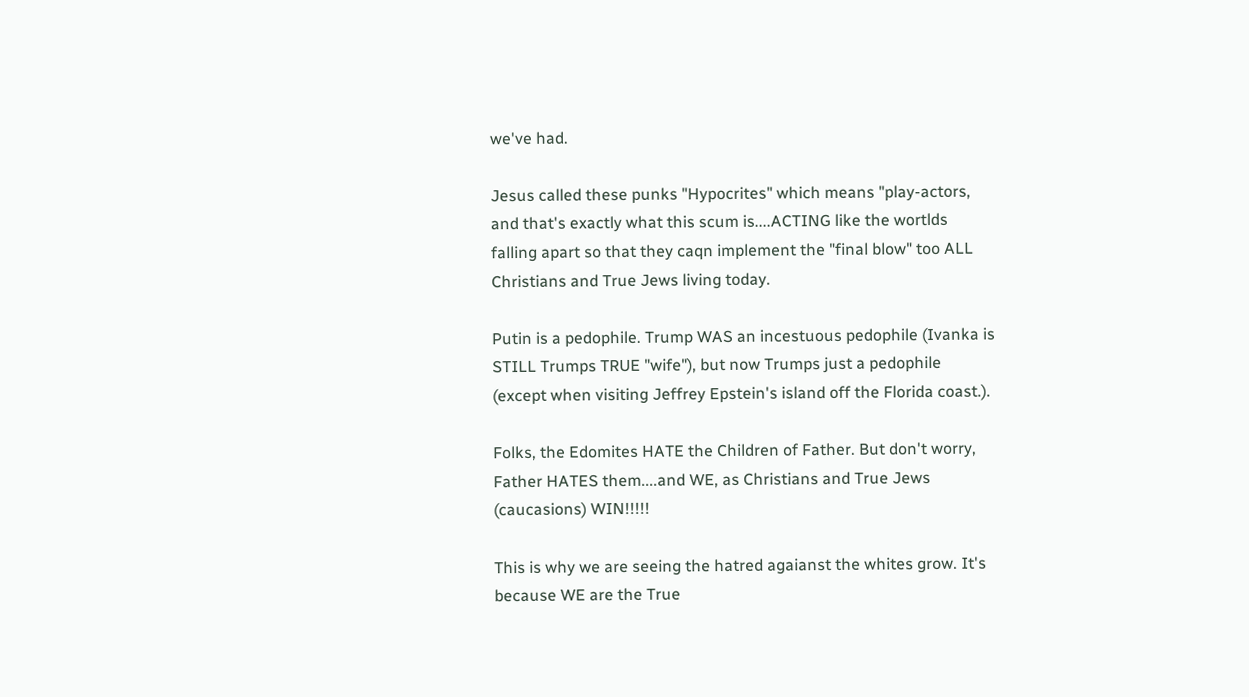we've had.

Jesus called these punks "Hypocrites" which means "play-actors, and that's exactly what this scum is....ACTING like the wortlds falling apart so that they caqn implement the "final blow" too ALL Christians and True Jews living today.

Putin is a pedophile. Trump WAS an incestuous pedophile (Ivanka is STILL Trumps TRUE "wife"), but now Trumps just a pedophile (except when visiting Jeffrey Epstein's island off the Florida coast.).

Folks, the Edomites HATE the Children of Father. But don't worry, Father HATES them....and WE, as Christians and True Jews (caucasions) WIN!!!!!

This is why we are seeing the hatred agaianst the whites grow. It's because WE are the True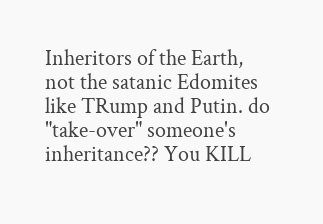Inheritors of the Earth, not the satanic Edomites like TRump and Putin. do "take-over" someone's inheritance?? You KILL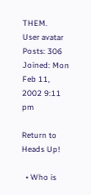THEM.
User avatar
Posts: 306
Joined: Mon Feb 11, 2002 9:11 pm

Return to Heads Up!

  • Who is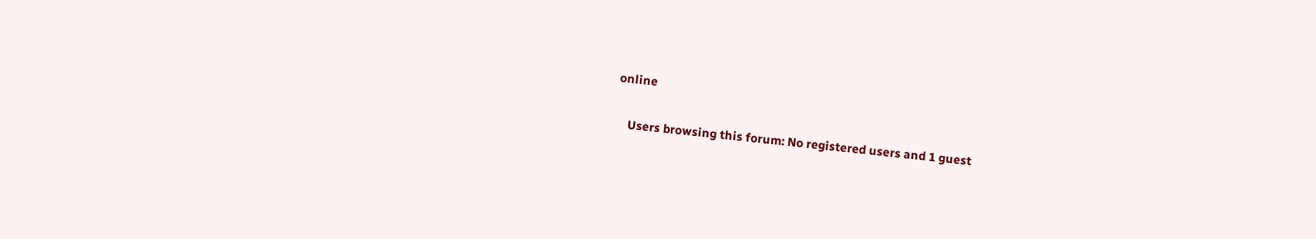online

    Users browsing this forum: No registered users and 1 guest